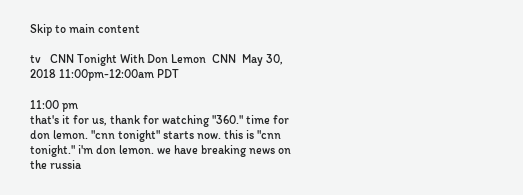Skip to main content

tv   CNN Tonight With Don Lemon  CNN  May 30, 2018 11:00pm-12:00am PDT

11:00 pm
that's it for us, thank for watching "360." time for don lemon. "cnn tonight" starts now. this is "cnn tonight." i'm don lemon. we have breaking news on the russia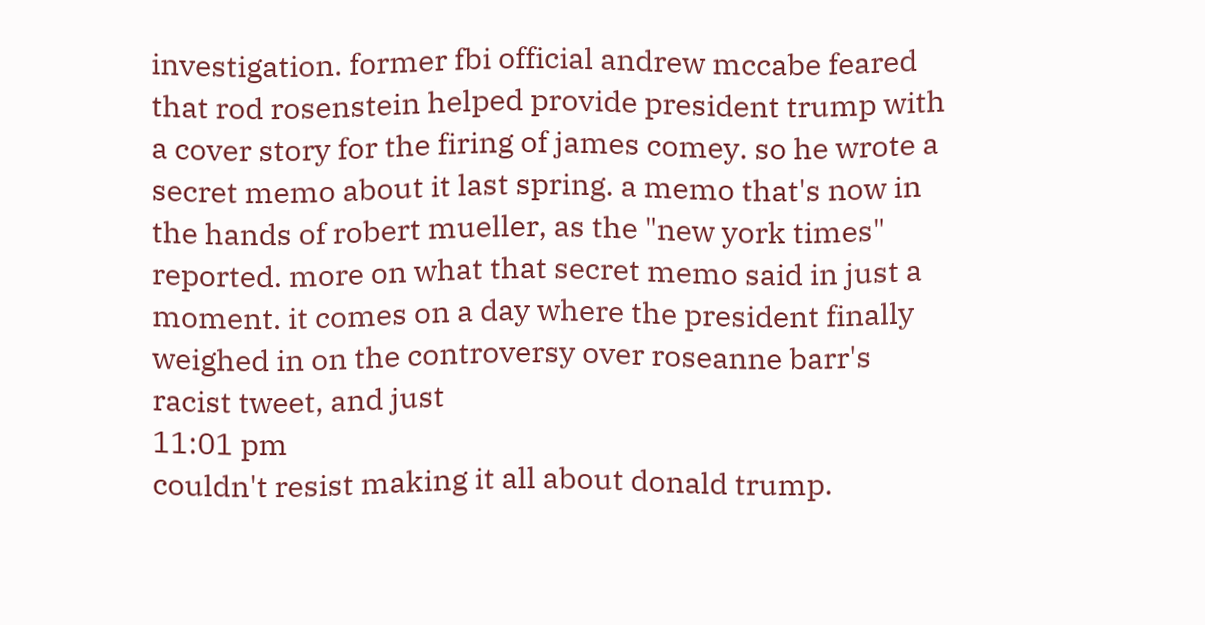investigation. former fbi official andrew mccabe feared that rod rosenstein helped provide president trump with a cover story for the firing of james comey. so he wrote a secret memo about it last spring. a memo that's now in the hands of robert mueller, as the "new york times" reported. more on what that secret memo said in just a moment. it comes on a day where the president finally weighed in on the controversy over roseanne barr's racist tweet, and just
11:01 pm
couldn't resist making it all about donald trump.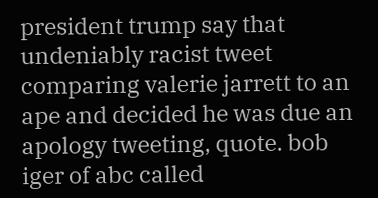president trump say that undeniably racist tweet comparing valerie jarrett to an ape and decided he was due an apology tweeting, quote. bob iger of abc called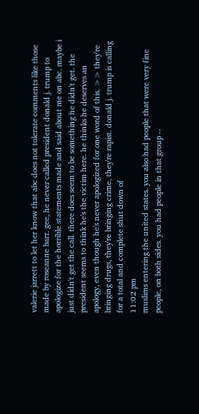valerie jarrett to let her know that abc does not tolerate comments like those made by roseanne barr. gee, he never called president donald j. trump to apologize for the horrible statements made and said about me on abc. maybe i just didn't get the call. there does seem to be something he didn't get. the president seems to think he's the victim here. he thinks he deserves an apology, even though he's never apologized for one word of this. >> they're bringing drugs, they're bringing crime, they're rapist. donald j. trump is calling for a total and complete shut down of
11:02 pm
muslims entering the united states. you also had people that were very fine people, on both sides. you had people in that group --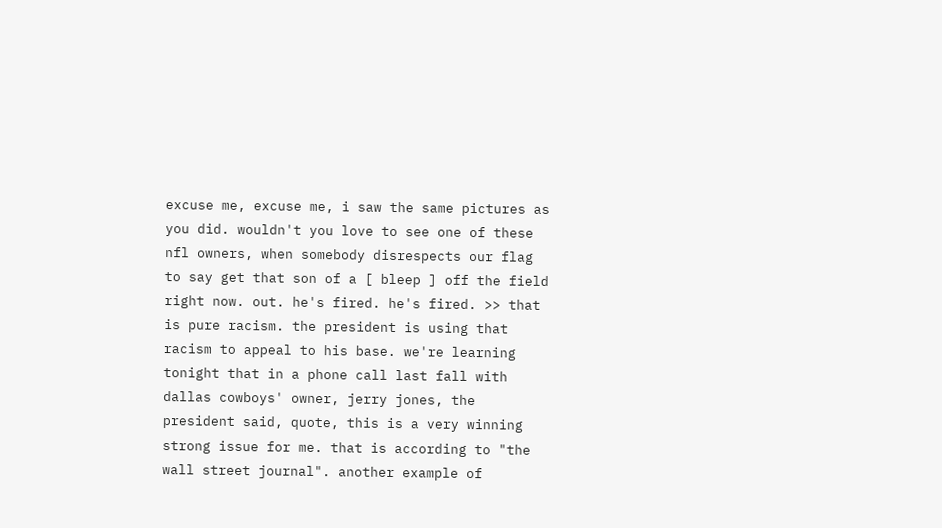excuse me, excuse me, i saw the same pictures as you did. wouldn't you love to see one of these nfl owners, when somebody disrespects our flag to say get that son of a [ bleep ] off the field right now. out. he's fired. he's fired. >> that is pure racism. the president is using that racism to appeal to his base. we're learning tonight that in a phone call last fall with dallas cowboys' owner, jerry jones, the president said, quote, this is a very winning strong issue for me. that is according to "the wall street journal". another example of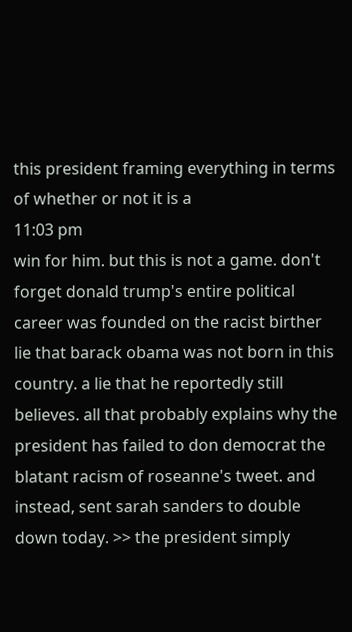this president framing everything in terms of whether or not it is a
11:03 pm
win for him. but this is not a game. don't forget donald trump's entire political career was founded on the racist birther lie that barack obama was not born in this country. a lie that he reportedly still believes. all that probably explains why the president has failed to don democrat the blatant racism of roseanne's tweet. and instead, sent sarah sanders to double down today. >> the president simply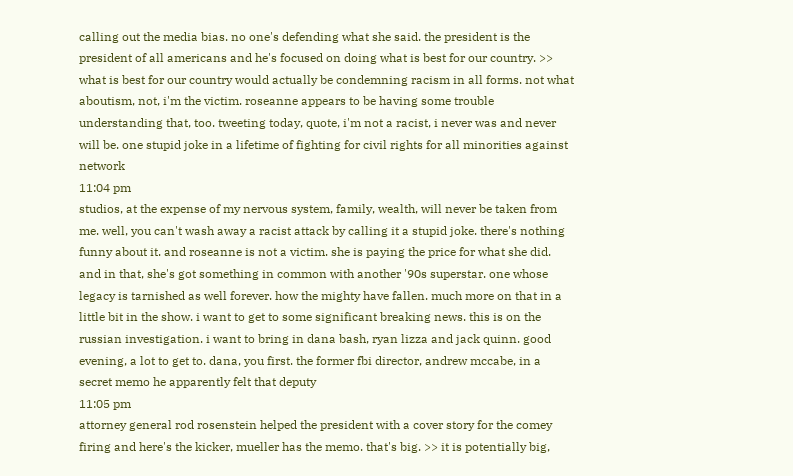calling out the media bias. no one's defending what she said. the president is the president of all americans and he's focused on doing what is best for our country. >> what is best for our country would actually be condemning racism in all forms. not what aboutism, not, i'm the victim. roseanne appears to be having some trouble understanding that, too. tweeting today, quote, i'm not a racist, i never was and never will be. one stupid joke in a lifetime of fighting for civil rights for all minorities against network
11:04 pm
studios, at the expense of my nervous system, family, wealth, will never be taken from me. well, you can't wash away a racist attack by calling it a stupid joke. there's nothing funny about it. and roseanne is not a victim. she is paying the price for what she did. and in that, she's got something in common with another '90s superstar. one whose legacy is tarnished as well forever. how the mighty have fallen. much more on that in a little bit in the show. i want to get to some significant breaking news. this is on the russian investigation. i want to bring in dana bash, ryan lizza and jack quinn. good evening, a lot to get to. dana, you first. the former fbi director, andrew mccabe, in a secret memo he apparently felt that deputy
11:05 pm
attorney general rod rosenstein helped the president with a cover story for the comey firing and here's the kicker, mueller has the memo. that's big. >> it is potentially big,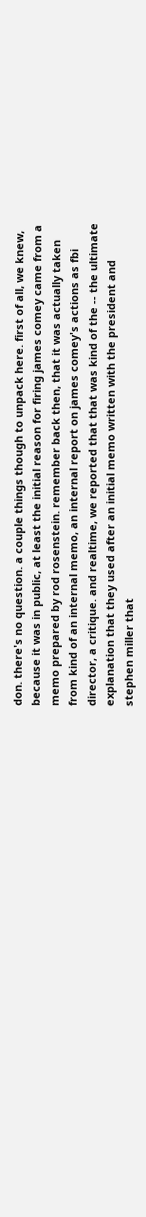don. there's no question. a couple things though to unpack here. first of all, we knew, because it was in public, at least the initial reason for firing james comey came from a memo prepared by rod rosenstein. remember back then, that it was actually taken from kind of an internal memo, an internal report on james comey's actions as fbi director, a critique. and realtime, we reported that that was kind of the -- the ultimate explanation that they used after an initial memo written with the president and stephen miller that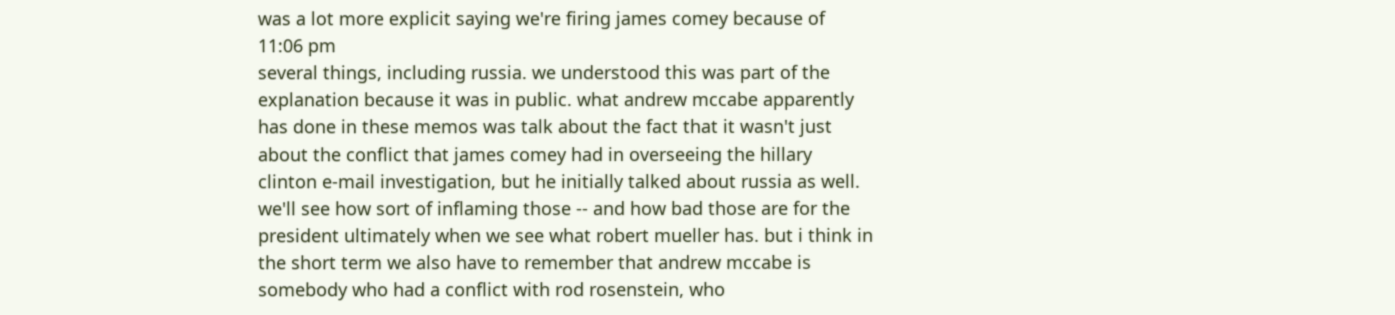was a lot more explicit saying we're firing james comey because of
11:06 pm
several things, including russia. we understood this was part of the explanation because it was in public. what andrew mccabe apparently has done in these memos was talk about the fact that it wasn't just about the conflict that james comey had in overseeing the hillary clinton e-mail investigation, but he initially talked about russia as well. we'll see how sort of inflaming those -- and how bad those are for the president ultimately when we see what robert mueller has. but i think in the short term we also have to remember that andrew mccabe is somebody who had a conflict with rod rosenstein, who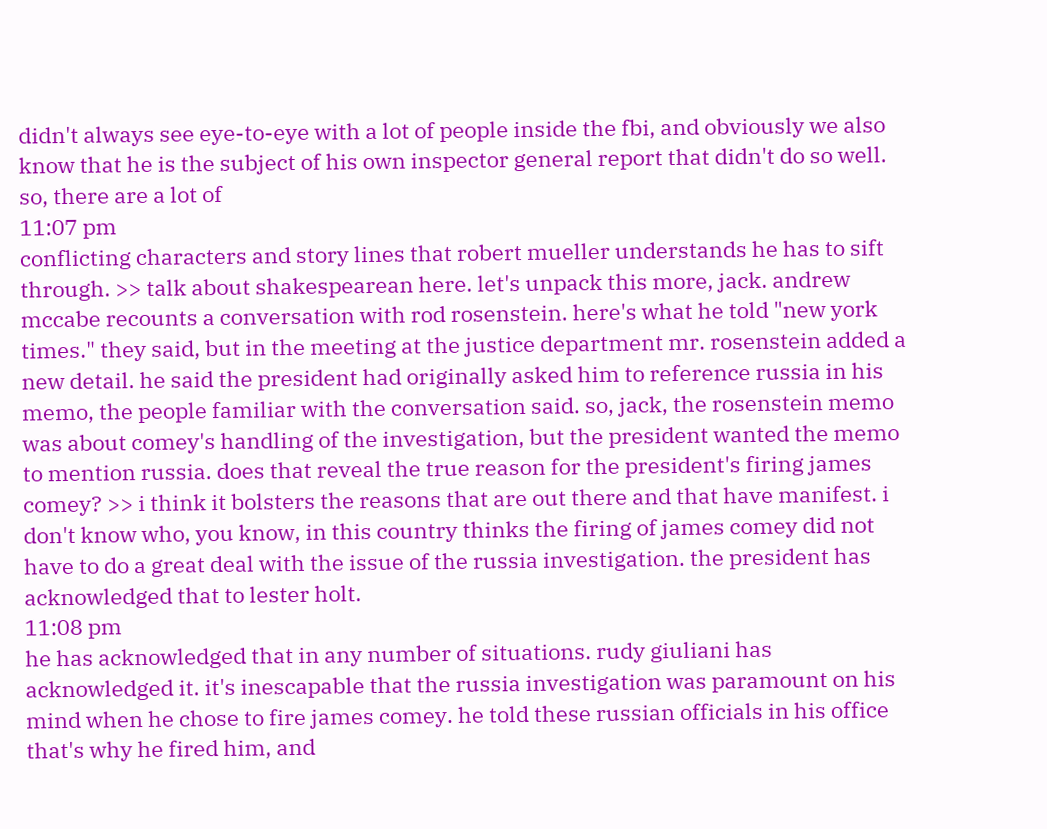didn't always see eye-to-eye with a lot of people inside the fbi, and obviously we also know that he is the subject of his own inspector general report that didn't do so well. so, there are a lot of
11:07 pm
conflicting characters and story lines that robert mueller understands he has to sift through. >> talk about shakespearean here. let's unpack this more, jack. andrew mccabe recounts a conversation with rod rosenstein. here's what he told "new york times." they said, but in the meeting at the justice department mr. rosenstein added a new detail. he said the president had originally asked him to reference russia in his memo, the people familiar with the conversation said. so, jack, the rosenstein memo was about comey's handling of the investigation, but the president wanted the memo to mention russia. does that reveal the true reason for the president's firing james comey? >> i think it bolsters the reasons that are out there and that have manifest. i don't know who, you know, in this country thinks the firing of james comey did not have to do a great deal with the issue of the russia investigation. the president has acknowledged that to lester holt.
11:08 pm
he has acknowledged that in any number of situations. rudy giuliani has acknowledged it. it's inescapable that the russia investigation was paramount on his mind when he chose to fire james comey. he told these russian officials in his office that's why he fired him, and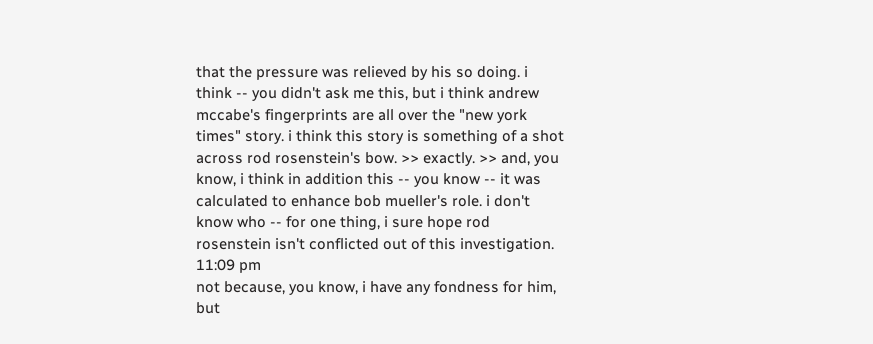that the pressure was relieved by his so doing. i think -- you didn't ask me this, but i think andrew mccabe's fingerprints are all over the "new york times" story. i think this story is something of a shot across rod rosenstein's bow. >> exactly. >> and, you know, i think in addition this -- you know -- it was calculated to enhance bob mueller's role. i don't know who -- for one thing, i sure hope rod rosenstein isn't conflicted out of this investigation.
11:09 pm
not because, you know, i have any fondness for him, but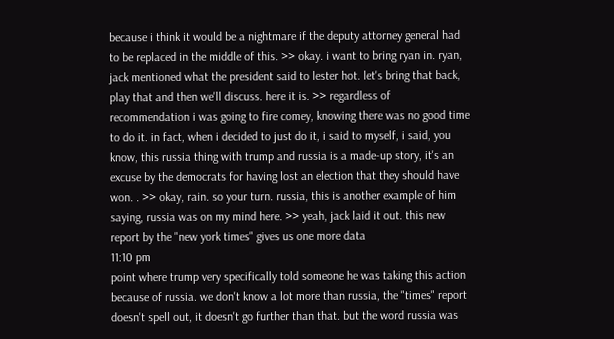because i think it would be a nightmare if the deputy attorney general had to be replaced in the middle of this. >> okay. i want to bring ryan in. ryan, jack mentioned what the president said to lester hot. let's bring that back, play that and then we'll discuss. here it is. >> regardless of recommendation i was going to fire comey, knowing there was no good time to do it. in fact, when i decided to just do it, i said to myself, i said, you know, this russia thing with trump and russia is a made-up story, it's an excuse by the democrats for having lost an election that they should have won. . >> okay, rain. so your turn. russia, this is another example of him saying, russia was on my mind here. >> yeah, jack laid it out. this new report by the "new york times" gives us one more data
11:10 pm
point where trump very specifically told someone he was taking this action because of russia. we don't know a lot more than russia, the "times" report doesn't spell out, it doesn't go further than that. but the word russia was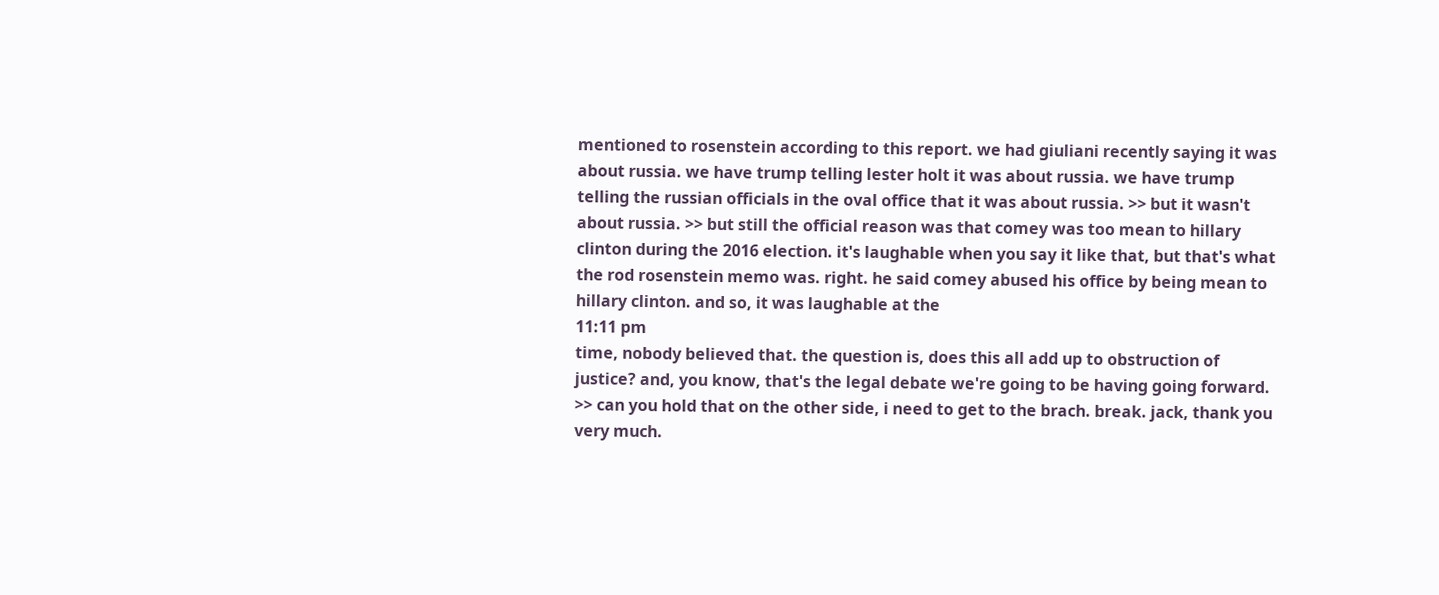mentioned to rosenstein according to this report. we had giuliani recently saying it was about russia. we have trump telling lester holt it was about russia. we have trump telling the russian officials in the oval office that it was about russia. >> but it wasn't about russia. >> but still the official reason was that comey was too mean to hillary clinton during the 2016 election. it's laughable when you say it like that, but that's what the rod rosenstein memo was. right. he said comey abused his office by being mean to hillary clinton. and so, it was laughable at the
11:11 pm
time, nobody believed that. the question is, does this all add up to obstruction of justice? and, you know, that's the legal debate we're going to be having going forward. >> can you hold that on the other side, i need to get to the brach. break. jack, thank you very much.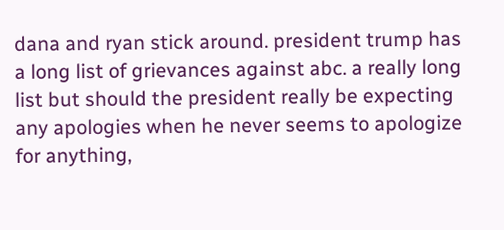dana and ryan stick around. president trump has a long list of grievances against abc. a really long list but should the president really be expecting any apologies when he never seems to apologize for anything,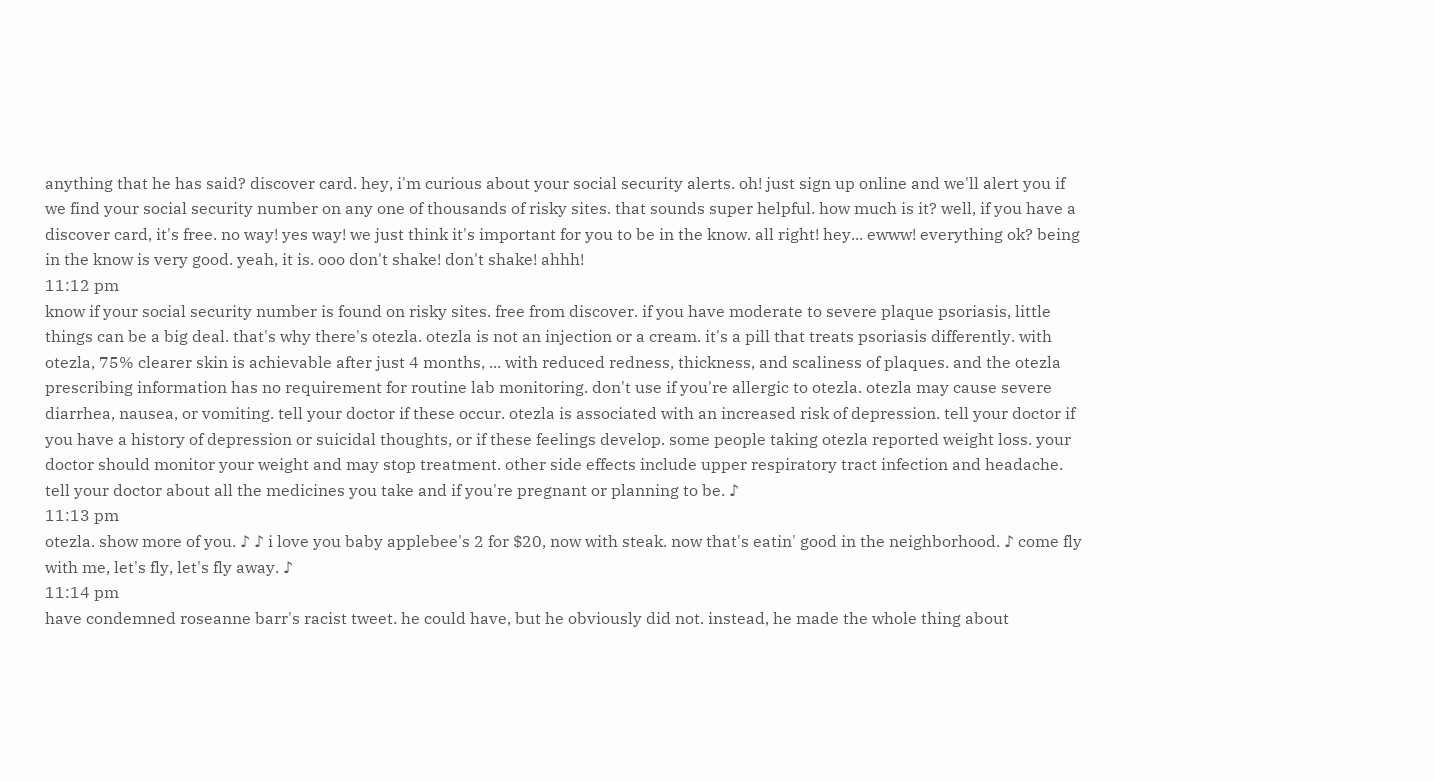anything that he has said? discover card. hey, i'm curious about your social security alerts. oh! just sign up online and we'll alert you if we find your social security number on any one of thousands of risky sites. that sounds super helpful. how much is it? well, if you have a discover card, it's free. no way! yes way! we just think it's important for you to be in the know. all right! hey... ewww! everything ok? being in the know is very good. yeah, it is. ooo don't shake! don't shake! ahhh!
11:12 pm
know if your social security number is found on risky sites. free from discover. if you have moderate to severe plaque psoriasis, little things can be a big deal. that's why there's otezla. otezla is not an injection or a cream. it's a pill that treats psoriasis differently. with otezla, 75% clearer skin is achievable after just 4 months, ... with reduced redness, thickness, and scaliness of plaques. and the otezla prescribing information has no requirement for routine lab monitoring. don't use if you're allergic to otezla. otezla may cause severe diarrhea, nausea, or vomiting. tell your doctor if these occur. otezla is associated with an increased risk of depression. tell your doctor if you have a history of depression or suicidal thoughts, or if these feelings develop. some people taking otezla reported weight loss. your doctor should monitor your weight and may stop treatment. other side effects include upper respiratory tract infection and headache. tell your doctor about all the medicines you take and if you're pregnant or planning to be. ♪
11:13 pm
otezla. show more of you. ♪ ♪ i love you baby applebee's 2 for $20, now with steak. now that's eatin' good in the neighborhood. ♪ come fly with me, let's fly, let's fly away. ♪
11:14 pm
have condemned roseanne barr's racist tweet. he could have, but he obviously did not. instead, he made the whole thing about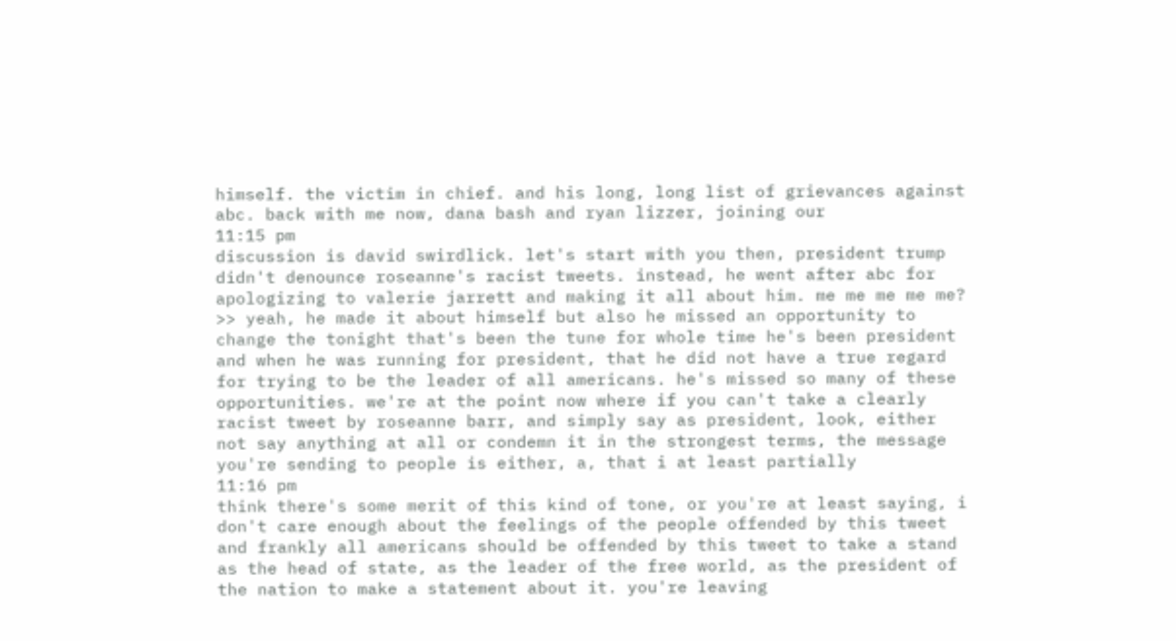himself. the victim in chief. and his long, long list of grievances against abc. back with me now, dana bash and ryan lizzer, joining our
11:15 pm
discussion is david swirdlick. let's start with you then, president trump didn't denounce roseanne's racist tweets. instead, he went after abc for apologizing to valerie jarrett and making it all about him. me me me me me? >> yeah, he made it about himself but also he missed an opportunity to change the tonight that's been the tune for whole time he's been president and when he was running for president, that he did not have a true regard for trying to be the leader of all americans. he's missed so many of these opportunities. we're at the point now where if you can't take a clearly racist tweet by roseanne barr, and simply say as president, look, either not say anything at all or condemn it in the strongest terms, the message you're sending to people is either, a, that i at least partially
11:16 pm
think there's some merit of this kind of tone, or you're at least saying, i don't care enough about the feelings of the people offended by this tweet and frankly all americans should be offended by this tweet to take a stand as the head of state, as the leader of the free world, as the president of the nation to make a statement about it. you're leaving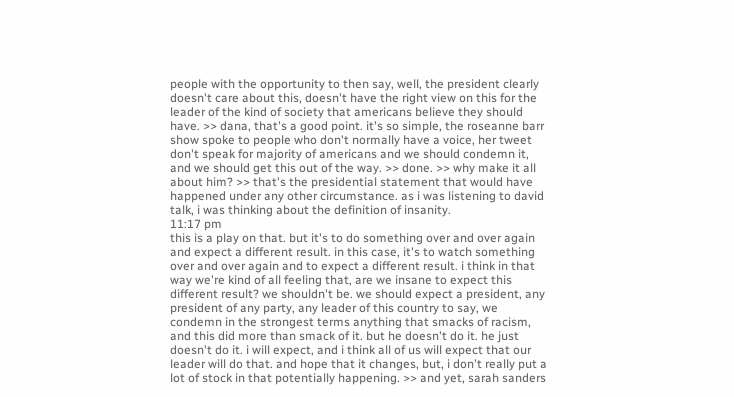people with the opportunity to then say, well, the president clearly doesn't care about this, doesn't have the right view on this for the leader of the kind of society that americans believe they should have. >> dana, that's a good point. it's so simple, the roseanne barr show spoke to people who don't normally have a voice, her tweet don't speak for majority of americans and we should condemn it, and we should get this out of the way. >> done. >> why make it all about him? >> that's the presidential statement that would have happened under any other circumstance. as i was listening to david talk, i was thinking about the definition of insanity.
11:17 pm
this is a play on that. but it's to do something over and over again and expect a different result. in this case, it's to watch something over and over again and to expect a different result. i think in that way we're kind of all feeling that, are we insane to expect this different result? we shouldn't be. we should expect a president, any president of any party, any leader of this country to say, we condemn in the strongest terms anything that smacks of racism, and this did more than smack of it. but he doesn't do it. he just doesn't do it. i will expect, and i think all of us will expect that our leader will do that. and hope that it changes, but, i don't really put a lot of stock in that potentially happening. >> and yet, sarah sanders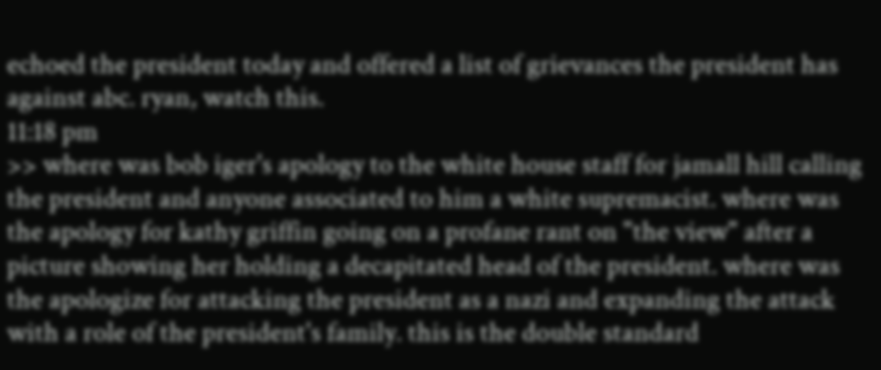echoed the president today and offered a list of grievances the president has against abc. ryan, watch this.
11:18 pm
>> where was bob iger's apology to the white house staff for jamall hill calling the president and anyone associated to him a white supremacist. where was the apology for kathy griffin going on a profane rant on "the view" after a picture showing her holding a decapitated head of the president. where was the apologize for attacking the president as a nazi and expanding the attack with a role of the president's family. this is the double standard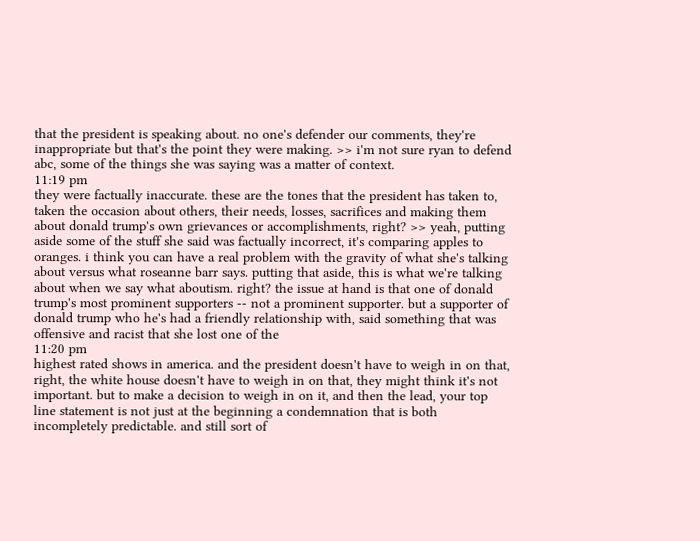that the president is speaking about. no one's defender our comments, they're inappropriate but that's the point they were making. >> i'm not sure ryan to defend abc, some of the things she was saying was a matter of context.
11:19 pm
they were factually inaccurate. these are the tones that the president has taken to, taken the occasion about others, their needs, losses, sacrifices and making them about donald trump's own grievances or accomplishments, right? >> yeah, putting aside some of the stuff she said was factually incorrect, it's comparing apples to oranges. i think you can have a real problem with the gravity of what she's talking about versus what roseanne barr says. putting that aside, this is what we're talking about when we say what aboutism. right? the issue at hand is that one of donald trump's most prominent supporters -- not a prominent supporter. but a supporter of donald trump who he's had a friendly relationship with, said something that was offensive and racist that she lost one of the
11:20 pm
highest rated shows in america. and the president doesn't have to weigh in on that, right, the white house doesn't have to weigh in on that, they might think it's not important. but to make a decision to weigh in on it, and then the lead, your top line statement is not just at the beginning a condemnation that is both incompletely predictable. and still sort of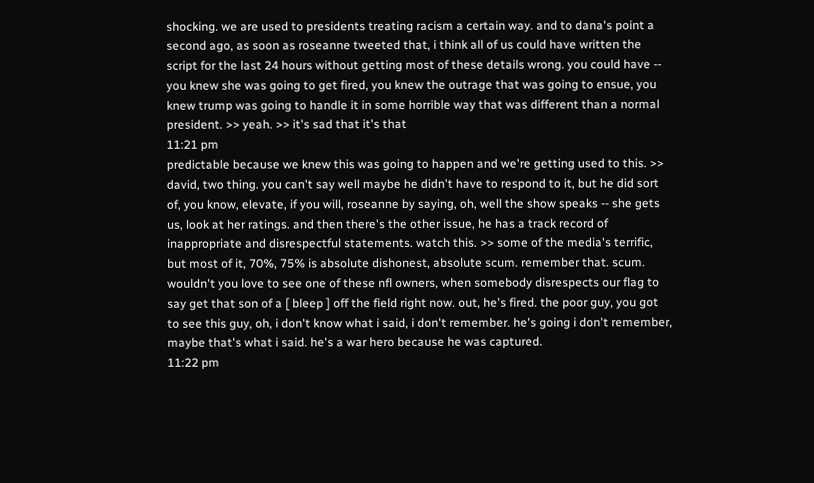shocking. we are used to presidents treating racism a certain way. and to dana's point a second ago, as soon as roseanne tweeted that, i think all of us could have written the script for the last 24 hours without getting most of these details wrong. you could have -- you knew she was going to get fired, you knew the outrage that was going to ensue, you knew trump was going to handle it in some horrible way that was different than a normal president. >> yeah. >> it's sad that it's that
11:21 pm
predictable because we knew this was going to happen and we're getting used to this. >> david, two thing. you can't say well maybe he didn't have to respond to it, but he did sort of, you know, elevate, if you will, roseanne by saying, oh, well the show speaks -- she gets us, look at her ratings. and then there's the other issue, he has a track record of inappropriate and disrespectful statements. watch this. >> some of the media's terrific, but most of it, 70%, 75% is absolute dishonest, absolute scum. remember that. scum. wouldn't you love to see one of these nfl owners, when somebody disrespects our flag to say get that son of a [ bleep ] off the field right now. out, he's fired. the poor guy, you got to see this guy, oh, i don't know what i said, i don't remember. he's going i don't remember, maybe that's what i said. he's a war hero because he was captured.
11:22 pm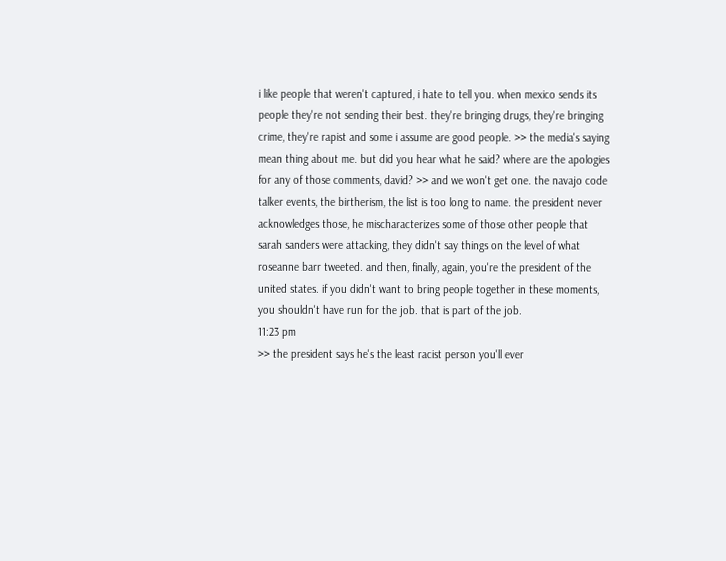i like people that weren't captured, i hate to tell you. when mexico sends its people they're not sending their best. they're bringing drugs, they're bringing crime, they're rapist and some i assume are good people. >> the media's saying mean thing about me. but did you hear what he said? where are the apologies for any of those comments, david? >> and we won't get one. the navajo code talker events, the birtherism, the list is too long to name. the president never acknowledges those, he mischaracterizes some of those other people that sarah sanders were attacking, they didn't say things on the level of what roseanne barr tweeted. and then, finally, again, you're the president of the united states. if you didn't want to bring people together in these moments, you shouldn't have run for the job. that is part of the job.
11:23 pm
>> the president says he's the least racist person you'll ever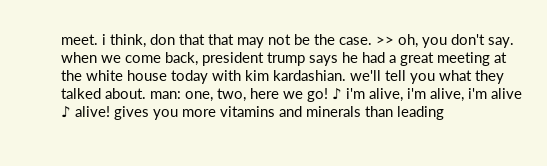meet. i think, don that that may not be the case. >> oh, you don't say. when we come back, president trump says he had a great meeting at the white house today with kim kardashian. we'll tell you what they talked about. man: one, two, here we go! ♪ i'm alive, i'm alive, i'm alive ♪ alive! gives you more vitamins and minerals than leading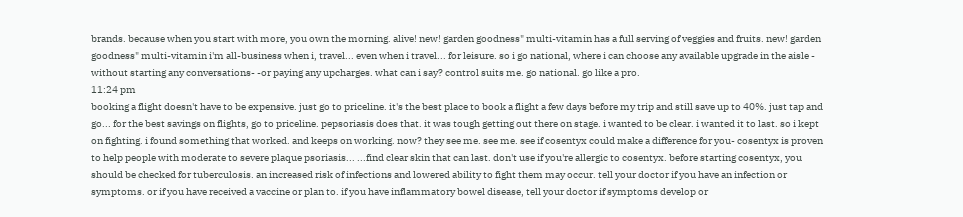brands. because when you start with more, you own the morning. alive! new! garden goodness" multi-vitamin has a full serving of veggies and fruits. new! garden goodness" multi-vitamin i'm all-business when i, travel... even when i travel... for leisure. so i go national, where i can choose any available upgrade in the aisle - without starting any conversations- -or paying any upcharges. what can i say? control suits me. go national. go like a pro.
11:24 pm
booking a flight doesn't have to be expensive. just go to priceline. it's the best place to book a flight a few days before my trip and still save up to 40%. just tap and go... for the best savings on flights, go to priceline. pepsoriasis does that. it was tough getting out there on stage. i wanted to be clear. i wanted it to last. so i kept on fighting. i found something that worked. and keeps on working. now? they see me. see me. see if cosentyx could make a difference for you- cosentyx is proven to help people with moderate to severe plaque psoriasis... ...find clear skin that can last. don't use if you're allergic to cosentyx. before starting cosentyx, you should be checked for tuberculosis. an increased risk of infections and lowered ability to fight them may occur. tell your doctor if you have an infection or symptoms. or if you have received a vaccine or plan to. if you have inflammatory bowel disease, tell your doctor if symptoms develop or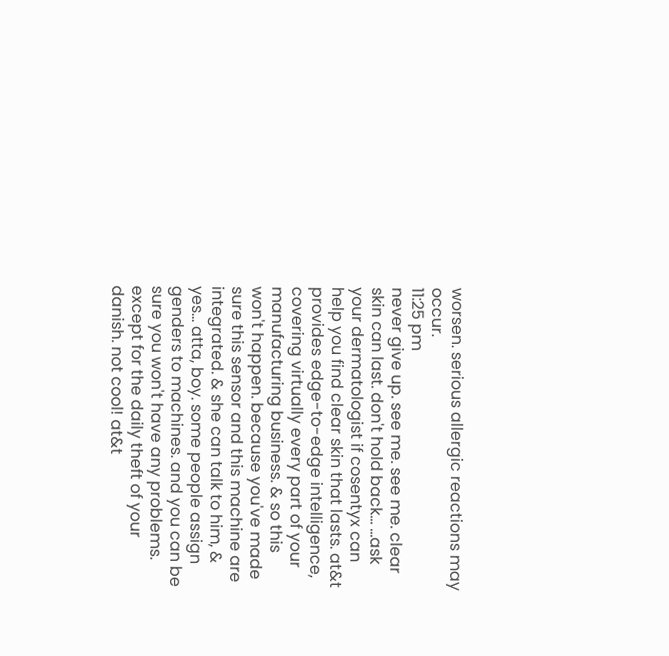worsen. serious allergic reactions may occur.
11:25 pm
never give up. see me. see me. clear skin can last. don't hold back... ...ask your dermatologist if cosentyx can help you find clear skin that lasts. at&t provides edge-to-edge intelligence, covering virtually every part of your manufacturing business. & so this won't happen. because you've made sure this sensor and this machine are integrated. & she can talk to him, & yes... atta, boy. some people assign genders to machines. and you can be sure you won't have any problems. except for the daily theft of your danish. not cool! at&t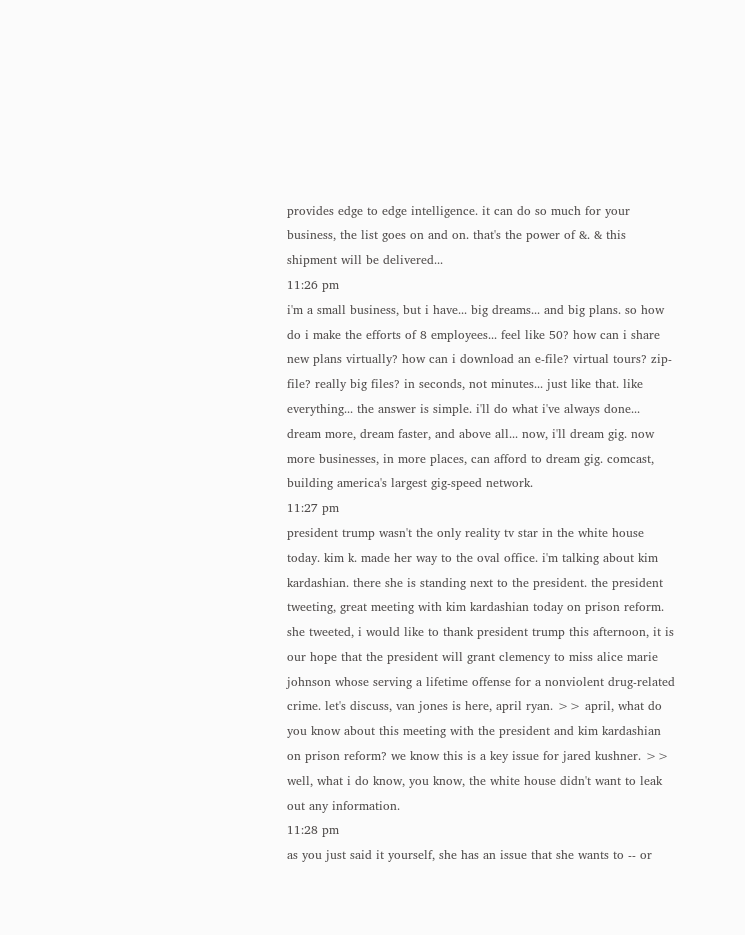provides edge to edge intelligence. it can do so much for your business, the list goes on and on. that's the power of &. & this shipment will be delivered...
11:26 pm
i'm a small business, but i have... big dreams... and big plans. so how do i make the efforts of 8 employees... feel like 50? how can i share new plans virtually? how can i download an e-file? virtual tours? zip-file? really big files? in seconds, not minutes... just like that. like everything... the answer is simple. i'll do what i've always done... dream more, dream faster, and above all... now, i'll dream gig. now more businesses, in more places, can afford to dream gig. comcast, building america's largest gig-speed network.
11:27 pm
president trump wasn't the only reality tv star in the white house today. kim k. made her way to the oval office. i'm talking about kim kardashian. there she is standing next to the president. the president tweeting, great meeting with kim kardashian today on prison reform. she tweeted, i would like to thank president trump this afternoon, it is our hope that the president will grant clemency to miss alice marie johnson whose serving a lifetime offense for a nonviolent drug-related crime. let's discuss, van jones is here, april ryan. >> april, what do you know about this meeting with the president and kim kardashian on prison reform? we know this is a key issue for jared kushner. >> well, what i do know, you know, the white house didn't want to leak out any information.
11:28 pm
as you just said it yourself, she has an issue that she wants to -- or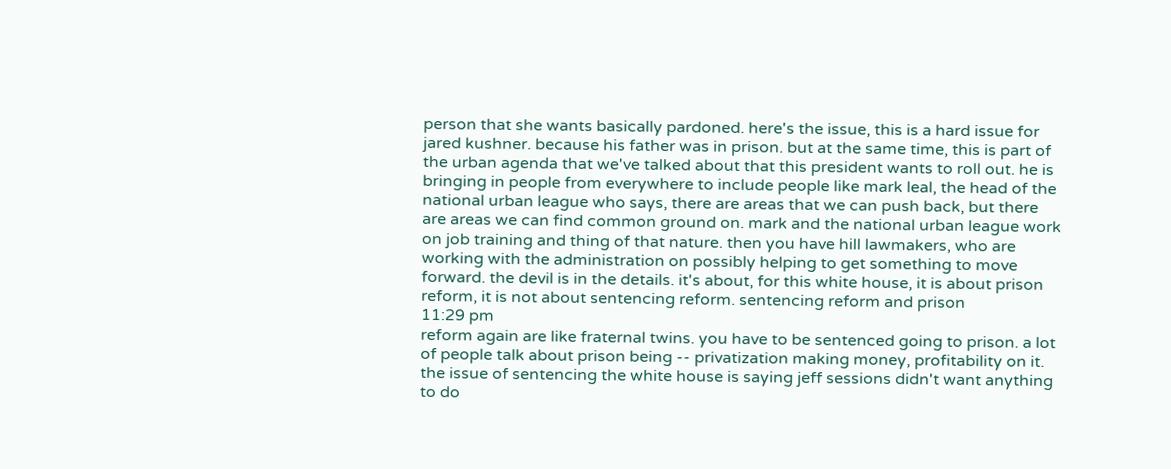person that she wants basically pardoned. here's the issue, this is a hard issue for jared kushner. because his father was in prison. but at the same time, this is part of the urban agenda that we've talked about that this president wants to roll out. he is bringing in people from everywhere to include people like mark leal, the head of the national urban league who says, there are areas that we can push back, but there are areas we can find common ground on. mark and the national urban league work on job training and thing of that nature. then you have hill lawmakers, who are working with the administration on possibly helping to get something to move forward. the devil is in the details. it's about, for this white house, it is about prison reform, it is not about sentencing reform. sentencing reform and prison
11:29 pm
reform again are like fraternal twins. you have to be sentenced going to prison. a lot of people talk about prison being -- privatization making money, profitability on it. the issue of sentencing the white house is saying jeff sessions didn't want anything to do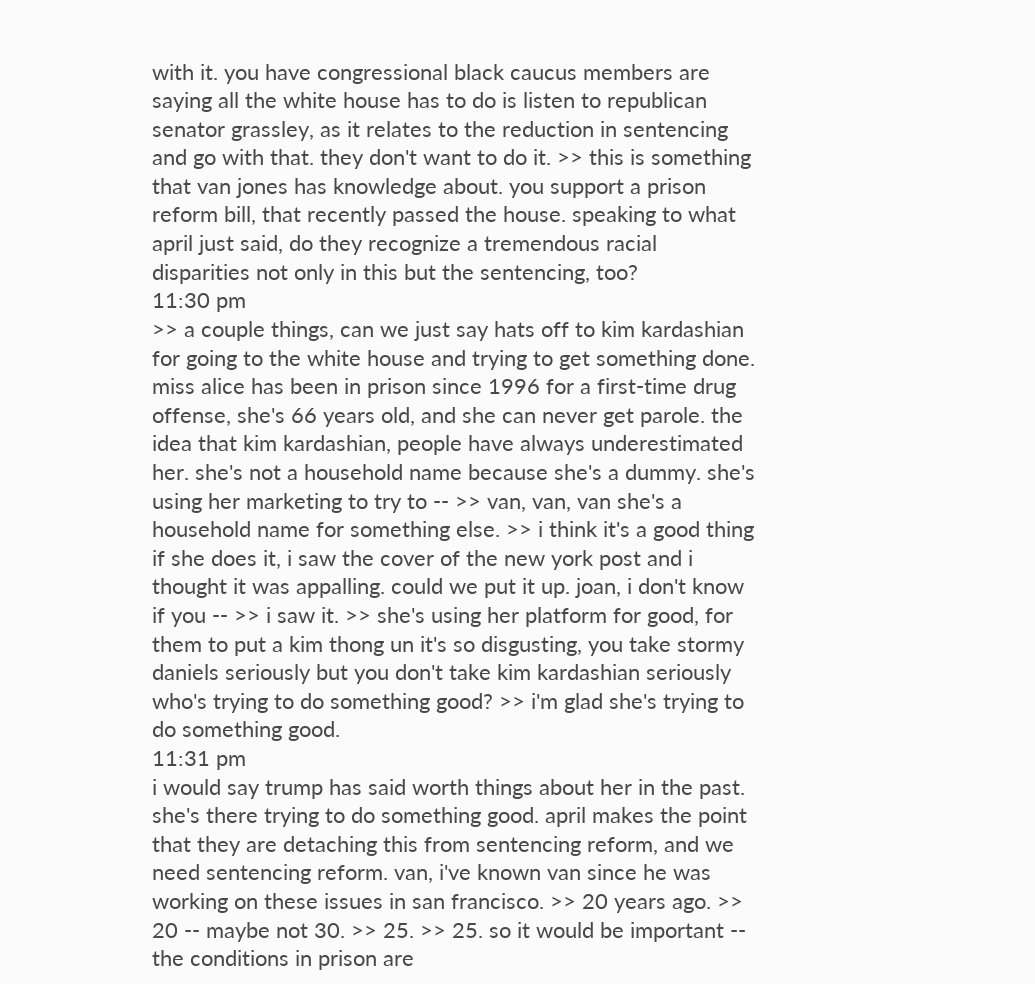with it. you have congressional black caucus members are saying all the white house has to do is listen to republican senator grassley, as it relates to the reduction in sentencing and go with that. they don't want to do it. >> this is something that van jones has knowledge about. you support a prison reform bill, that recently passed the house. speaking to what april just said, do they recognize a tremendous racial disparities not only in this but the sentencing, too?
11:30 pm
>> a couple things, can we just say hats off to kim kardashian for going to the white house and trying to get something done. miss alice has been in prison since 1996 for a first-time drug offense, she's 66 years old, and she can never get parole. the idea that kim kardashian, people have always underestimated her. she's not a household name because she's a dummy. she's using her marketing to try to -- >> van, van, van she's a household name for something else. >> i think it's a good thing if she does it, i saw the cover of the new york post and i thought it was appalling. could we put it up. joan, i don't know if you -- >> i saw it. >> she's using her platform for good, for them to put a kim thong un it's so disgusting, you take stormy daniels seriously but you don't take kim kardashian seriously who's trying to do something good? >> i'm glad she's trying to do something good.
11:31 pm
i would say trump has said worth things about her in the past. she's there trying to do something good. april makes the point that they are detaching this from sentencing reform, and we need sentencing reform. van, i've known van since he was working on these issues in san francisco. >> 20 years ago. >> 20 -- maybe not 30. >> 25. >> 25. so it would be important -- the conditions in prison are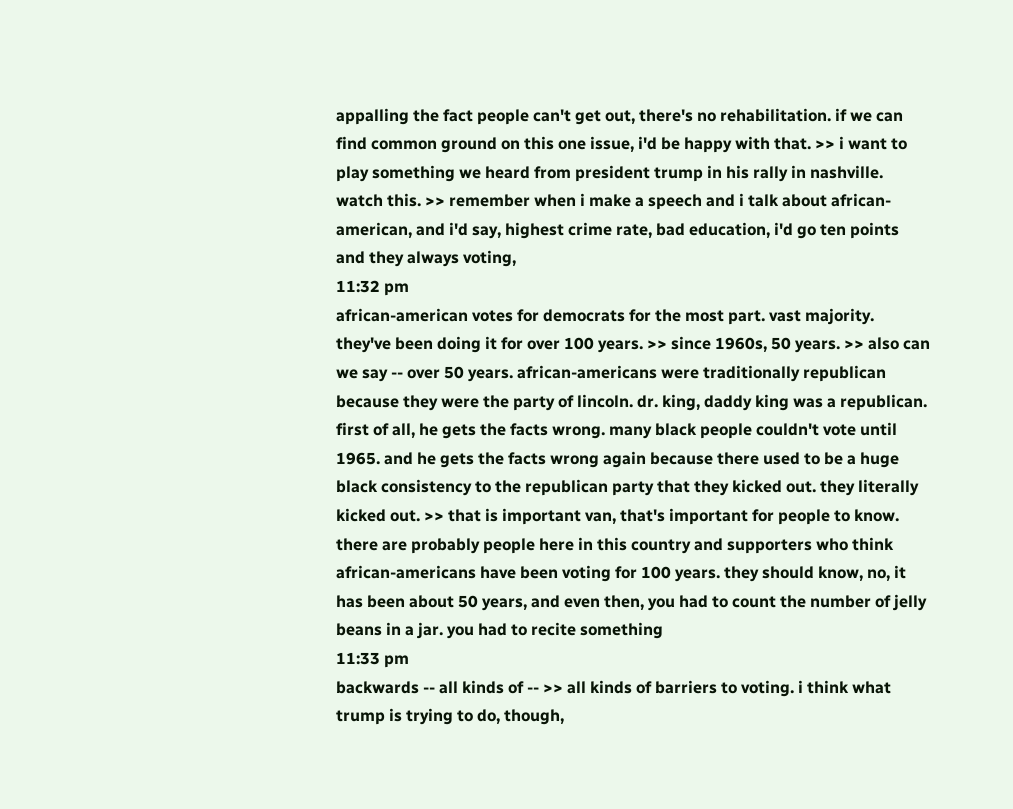appalling the fact people can't get out, there's no rehabilitation. if we can find common ground on this one issue, i'd be happy with that. >> i want to play something we heard from president trump in his rally in nashville. watch this. >> remember when i make a speech and i talk about african-american, and i'd say, highest crime rate, bad education, i'd go ten points and they always voting,
11:32 pm
african-american votes for democrats for the most part. vast majority. they've been doing it for over 100 years. >> since 1960s, 50 years. >> also can we say -- over 50 years. african-americans were traditionally republican because they were the party of lincoln. dr. king, daddy king was a republican. first of all, he gets the facts wrong. many black people couldn't vote until 1965. and he gets the facts wrong again because there used to be a huge black consistency to the republican party that they kicked out. they literally kicked out. >> that is important van, that's important for people to know. there are probably people here in this country and supporters who think african-americans have been voting for 100 years. they should know, no, it has been about 50 years, and even then, you had to count the number of jelly beans in a jar. you had to recite something
11:33 pm
backwards -- all kinds of -- >> all kinds of barriers to voting. i think what trump is trying to do, though,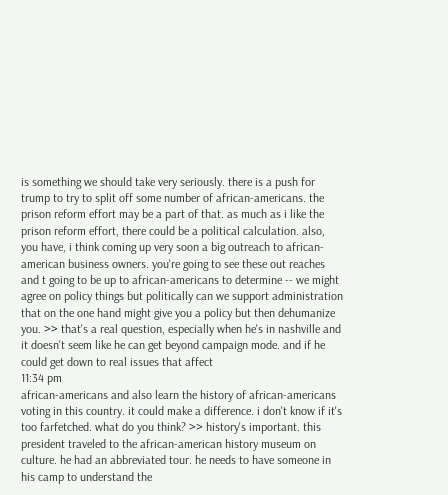is something we should take very seriously. there is a push for trump to try to split off some number of african-americans. the prison reform effort may be a part of that. as much as i like the prison reform effort, there could be a political calculation. also, you have, i think coming up very soon a big outreach to african-american business owners. you're going to see these out reaches and t going to be up to african-americans to determine -- we might agree on policy things but politically can we support administration that on the one hand might give you a policy but then dehumanize you. >> that's a real question, especially when he's in nashville and it doesn't seem like he can get beyond campaign mode. and if he could get down to real issues that affect
11:34 pm
african-americans and also learn the history of african-americans voting in this country. it could make a difference. i don't know if it's too farfetched. what do you think? >> history's important. this president traveled to the african-american history museum on culture. he had an abbreviated tour. he needs to have someone in his camp to understand the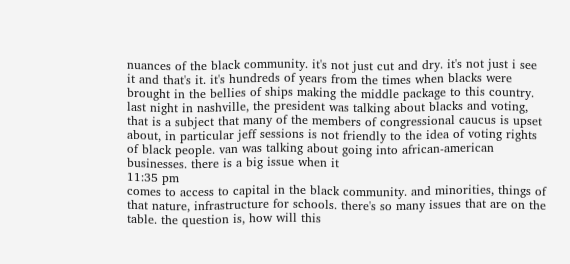nuances of the black community. it's not just cut and dry. it's not just i see it and that's it. it's hundreds of years from the times when blacks were brought in the bellies of ships making the middle package to this country. last night in nashville, the president was talking about blacks and voting, that is a subject that many of the members of congressional caucus is upset about, in particular jeff sessions is not friendly to the idea of voting rights of black people. van was talking about going into african-american businesses. there is a big issue when it
11:35 pm
comes to access to capital in the black community. and minorities, things of that nature, infrastructure for schools. there's so many issues that are on the table. the question is, how will this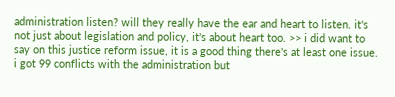administration listen? will they really have the ear and heart to listen. it's not just about legislation and policy, it's about heart too. >> i did want to say on this justice reform issue, it is a good thing there's at least one issue. i got 99 conflicts with the administration but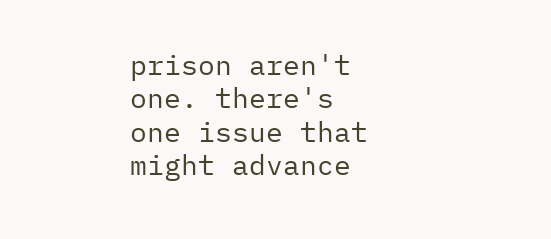prison aren't one. there's one issue that might advance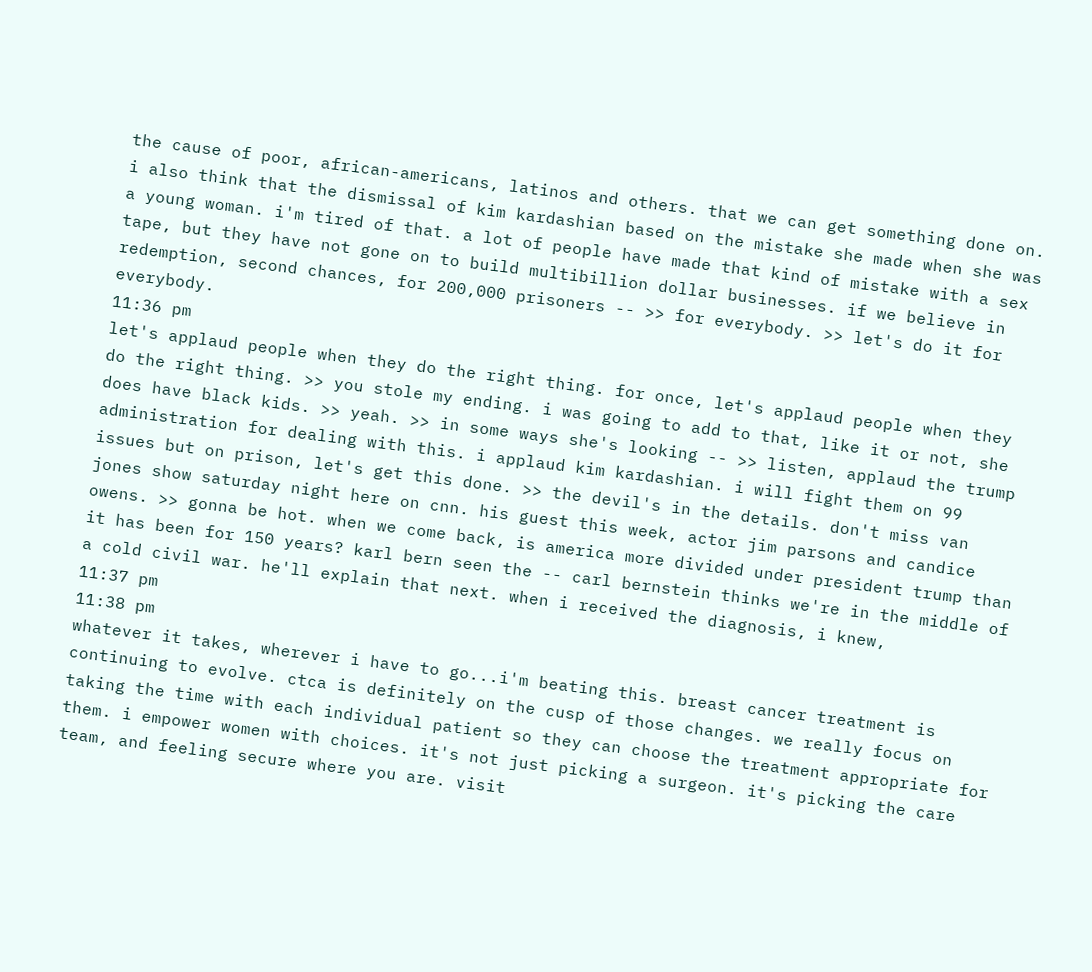the cause of poor, african-americans, latinos and others. that we can get something done on. i also think that the dismissal of kim kardashian based on the mistake she made when she was a young woman. i'm tired of that. a lot of people have made that kind of mistake with a sex tape, but they have not gone on to build multibillion dollar businesses. if we believe in redemption, second chances, for 200,000 prisoners -- >> for everybody. >> let's do it for everybody.
11:36 pm
let's applaud people when they do the right thing. for once, let's applaud people when they do the right thing. >> you stole my ending. i was going to add to that, like it or not, she does have black kids. >> yeah. >> in some ways she's looking -- >> listen, applaud the trump administration for dealing with this. i applaud kim kardashian. i will fight them on 99 issues but on prison, let's get this done. >> the devil's in the details. don't miss van jones show saturday night here on cnn. his guest this week, actor jim parsons and candice owens. >> gonna be hot. when we come back, is america more divided under president trump than it has been for 150 years? karl bern seen the -- carl bernstein thinks we're in the middle of a cold civil war. he'll explain that next. when i received the diagnosis, i knew,
11:37 pm
11:38 pm
whatever it takes, wherever i have to go...i'm beating this. breast cancer treatment is continuing to evolve. ctca is definitely on the cusp of those changes. we really focus on taking the time with each individual patient so they can choose the treatment appropriate for them. i empower women with choices. it's not just picking a surgeon. it's picking the care team, and feeling secure where you are. visit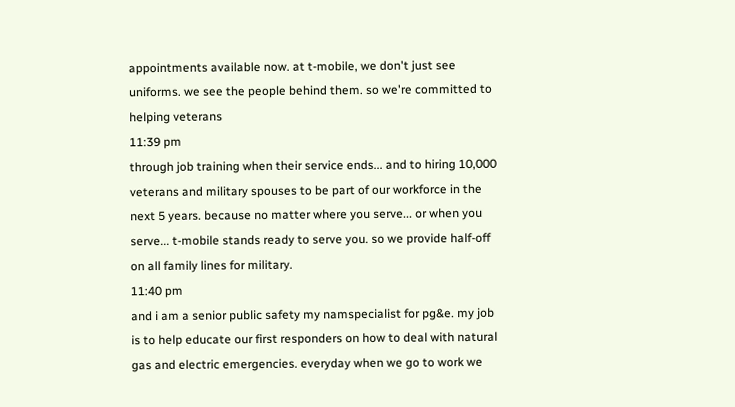appointments available now. at t-mobile, we don't just see uniforms. we see the people behind them. so we're committed to helping veterans
11:39 pm
through job training when their service ends... and to hiring 10,000 veterans and military spouses to be part of our workforce in the next 5 years. because no matter where you serve... or when you serve... t-mobile stands ready to serve you. so we provide half-off on all family lines for military.
11:40 pm
and i am a senior public safety my namspecialist for pg&e. my job is to help educate our first responders on how to deal with natural gas and electric emergencies. everyday when we go to work we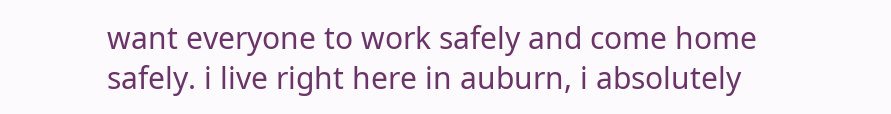want everyone to work safely and come home safely. i live right here in auburn, i absolutely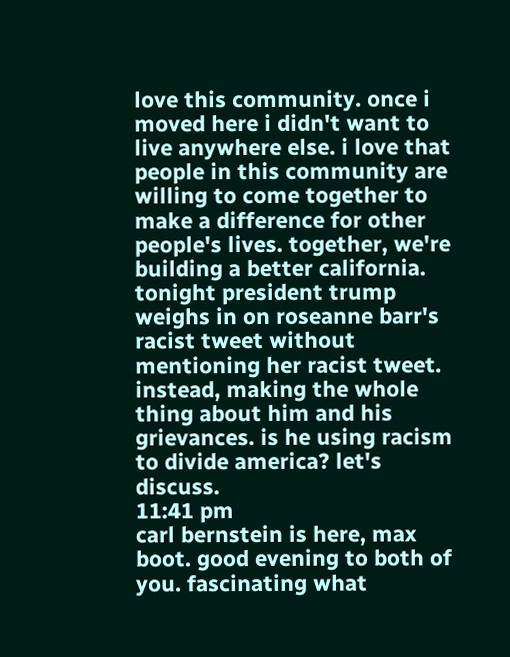love this community. once i moved here i didn't want to live anywhere else. i love that people in this community are willing to come together to make a difference for other people's lives. together, we're building a better california. tonight president trump weighs in on roseanne barr's racist tweet without mentioning her racist tweet. instead, making the whole thing about him and his grievances. is he using racism to divide america? let's discuss.
11:41 pm
carl bernstein is here, max boot. good evening to both of you. fascinating what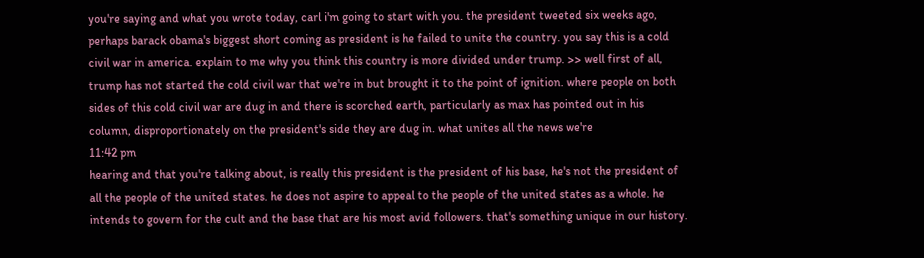you're saying and what you wrote today, carl i'm going to start with you. the president tweeted six weeks ago, perhaps barack obama's biggest short coming as president is he failed to unite the country. you say this is a cold civil war in america. explain to me why you think this country is more divided under trump. >> well first of all, trump has not started the cold civil war that we're in but brought it to the point of ignition. where people on both sides of this cold civil war are dug in and there is scorched earth, particularly as max has pointed out in his column, disproportionately on the president's side they are dug in. what unites all the news we're
11:42 pm
hearing and that you're talking about, is really this president is the president of his base, he's not the president of all the people of the united states. he does not aspire to appeal to the people of the united states as a whole. he intends to govern for the cult and the base that are his most avid followers. that's something unique in our history.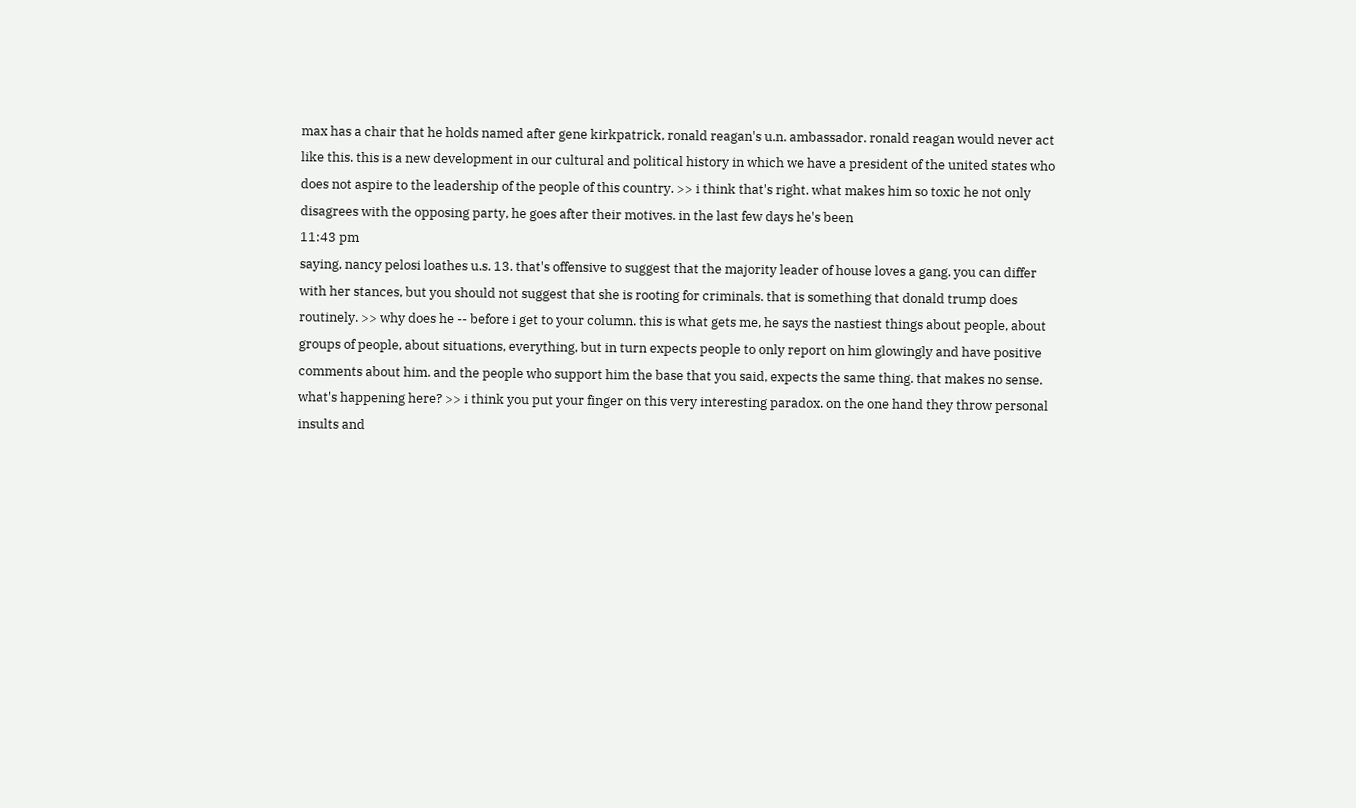max has a chair that he holds named after gene kirkpatrick, ronald reagan's u.n. ambassador. ronald reagan would never act like this. this is a new development in our cultural and political history in which we have a president of the united states who does not aspire to the leadership of the people of this country. >> i think that's right. what makes him so toxic he not only disagrees with the opposing party, he goes after their motives. in the last few days he's been
11:43 pm
saying, nancy pelosi loathes u.s. 13. that's offensive to suggest that the majority leader of house loves a gang. you can differ with her stances, but you should not suggest that she is rooting for criminals. that is something that donald trump does routinely. >> why does he -- before i get to your column. this is what gets me, he says the nastiest things about people, about groups of people, about situations, everything, but in turn expects people to only report on him glowingly and have positive comments about him. and the people who support him the base that you said, expects the same thing. that makes no sense. what's happening here? >> i think you put your finger on this very interesting paradox. on the one hand they throw personal insults and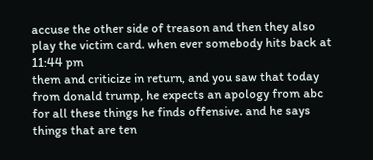accuse the other side of treason and then they also play the victim card. when ever somebody hits back at
11:44 pm
them and criticize in return, and you saw that today from donald trump, he expects an apology from abc for all these things he finds offensive. and he says things that are ten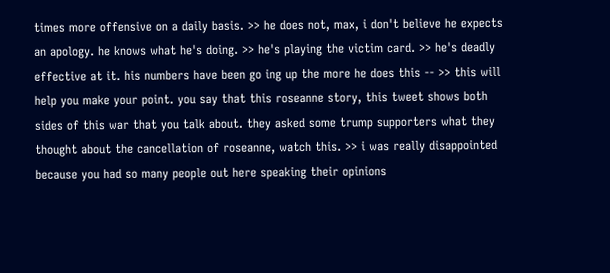times more offensive on a daily basis. >> he does not, max, i don't believe he expects an apology. he knows what he's doing. >> he's playing the victim card. >> he's deadly effective at it. his numbers have been go ing up the more he does this -- >> this will help you make your point. you say that this roseanne story, this tweet shows both sides of this war that you talk about. they asked some trump supporters what they thought about the cancellation of roseanne, watch this. >> i was really disappointed because you had so many people out here speaking their opinions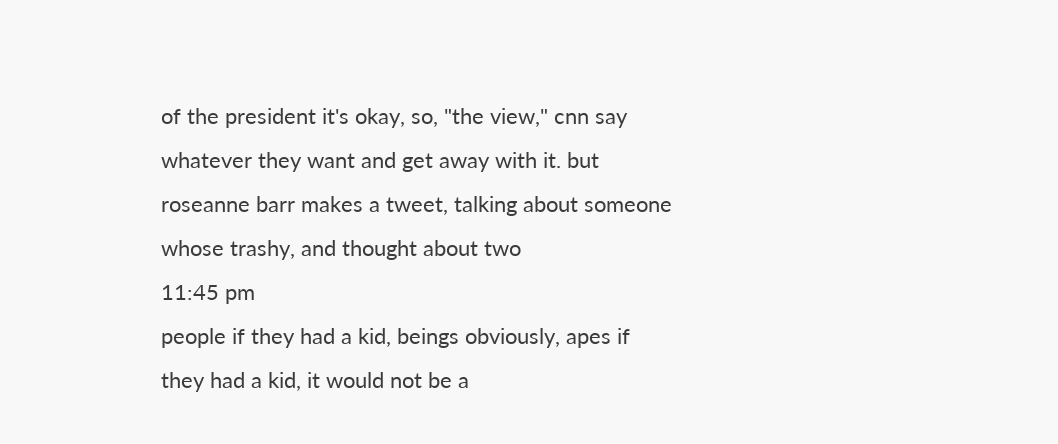of the president it's okay, so, "the view," cnn say whatever they want and get away with it. but roseanne barr makes a tweet, talking about someone whose trashy, and thought about two
11:45 pm
people if they had a kid, beings obviously, apes if they had a kid, it would not be a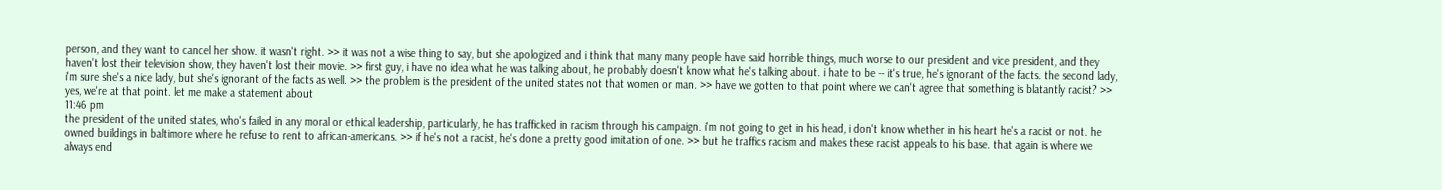person, and they want to cancel her show. it wasn't right. >> it was not a wise thing to say, but she apologized and i think that many many people have said horrible things, much worse to our president and vice president, and they haven't lost their television show, they haven't lost their movie. >> first guy, i have no idea what he was talking about, he probably doesn't know what he's talking about. i hate to be -- it's true, he's ignorant of the facts. the second lady, i'm sure she's a nice lady, but she's ignorant of the facts as well. >> the problem is the president of the united states not that women or man. >> have we gotten to that point where we can't agree that something is blatantly racist? >> yes, we're at that point. let me make a statement about
11:46 pm
the president of the united states, who's failed in any moral or ethical leadership, particularly, he has trafficked in racism through his campaign. i'm not going to get in his head, i don't know whether in his heart he's a racist or not. he owned buildings in baltimore where he refuse to rent to african-americans. >> if he's not a racist, he's done a pretty good imitation of one. >> but he traffics racism and makes these racist appeals to his base. that again is where we always end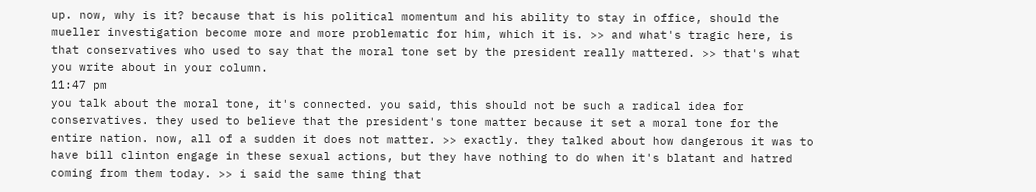up. now, why is it? because that is his political momentum and his ability to stay in office, should the mueller investigation become more and more problematic for him, which it is. >> and what's tragic here, is that conservatives who used to say that the moral tone set by the president really mattered. >> that's what you write about in your column.
11:47 pm
you talk about the moral tone, it's connected. you said, this should not be such a radical idea for conservatives. they used to believe that the president's tone matter because it set a moral tone for the entire nation. now, all of a sudden it does not matter. >> exactly. they talked about how dangerous it was to have bill clinton engage in these sexual actions, but they have nothing to do when it's blatant and hatred coming from them today. >> i said the same thing that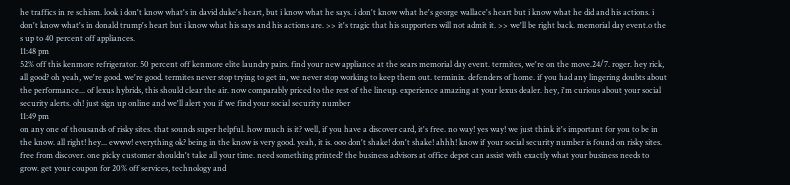he traffics in re schism. look i don't know what's in david duke's heart, but i know what he says. i don't know what he's george wallace's heart but i know what he did and his actions. i don't know what's in donald trump's heart but i know what his says and his actions are. >> it's tragic that his supporters will not admit it. >> we'll be right back. memorial day event.o the s up to 40 percent off appliances.
11:48 pm
52% off this kenmore refrigerator. 50 percent off kenmore elite laundry pairs. find your new appliance at the sears memorial day event. termites, we're on the move.24/7. roger. hey rick, all good? oh yeah, we're good. we're good. termites never stop trying to get in, we never stop working to keep them out. terminix. defenders of home. if you had any lingering doubts about the performance... of lexus hybrids, this should clear the air. now comparably priced to the rest of the lineup. experience amazing at your lexus dealer. hey, i'm curious about your social security alerts. oh! just sign up online and we'll alert you if we find your social security number
11:49 pm
on any one of thousands of risky sites. that sounds super helpful. how much is it? well, if you have a discover card, it's free. no way! yes way! we just think it's important for you to be in the know. all right! hey... ewww! everything ok? being in the know is very good. yeah, it is. ooo don't shake! don't shake! ahhh! know if your social security number is found on risky sites. free from discover. one picky customer shouldn't take all your time. need something printed? the business advisors at office depot can assist with exactly what your business needs to grow. get your coupon for 20% off services, technology and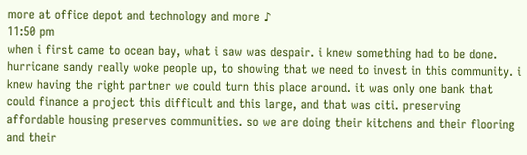more at office depot and technology and more ♪
11:50 pm
when i first came to ocean bay, what i saw was despair. i knew something had to be done. hurricane sandy really woke people up, to showing that we need to invest in this community. i knew having the right partner we could turn this place around. it was only one bank that could finance a project this difficult and this large, and that was citi. preserving affordable housing preserves communities. so we are doing their kitchens and their flooring and their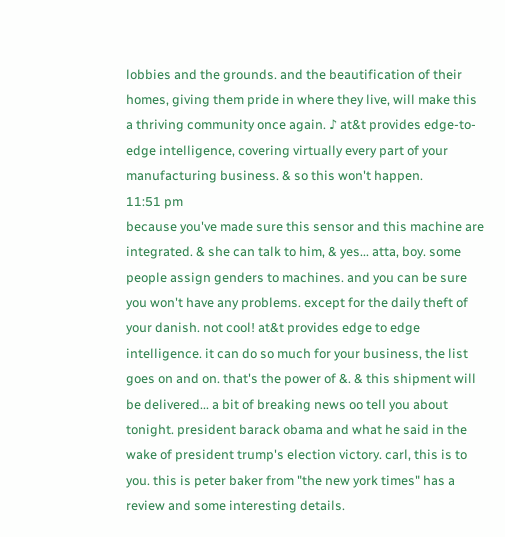lobbies and the grounds. and the beautification of their homes, giving them pride in where they live, will make this a thriving community once again. ♪ at&t provides edge-to-edge intelligence, covering virtually every part of your manufacturing business. & so this won't happen.
11:51 pm
because you've made sure this sensor and this machine are integrated. & she can talk to him, & yes... atta, boy. some people assign genders to machines. and you can be sure you won't have any problems. except for the daily theft of your danish. not cool! at&t provides edge to edge intelligence. it can do so much for your business, the list goes on and on. that's the power of &. & this shipment will be delivered... a bit of breaking news oo tell you about tonight. president barack obama and what he said in the wake of president trump's election victory. carl, this is to you. this is peter baker from "the new york times" has a review and some interesting details.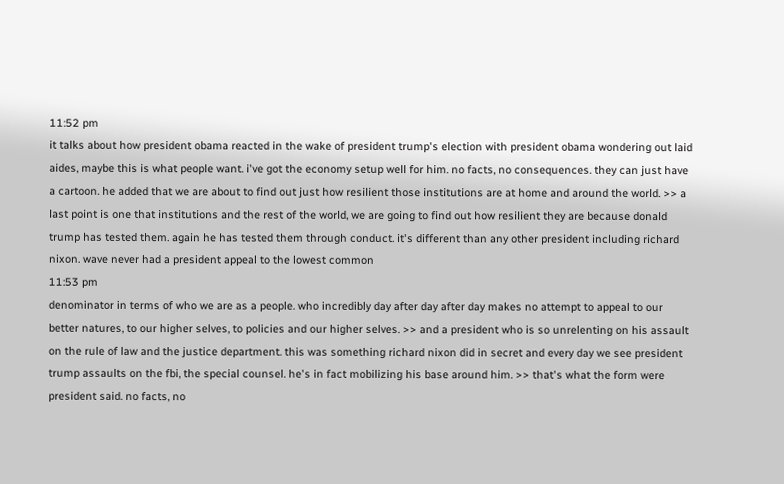11:52 pm
it talks about how president obama reacted in the wake of president trump's election with president obama wondering out laid aides, maybe this is what people want. i've got the economy setup well for him. no facts, no consequences. they can just have a cartoon. he added that we are about to find out just how resilient those institutions are at home and around the world. >> a last point is one that institutions and the rest of the world, we are going to find out how resilient they are because donald trump has tested them. again he has tested them through conduct. it's different than any other president including richard nixon. wave never had a president appeal to the lowest common
11:53 pm
denominator in terms of who we are as a people. who incredibly day after day after day makes no attempt to appeal to our better natures, to our higher selves, to policies and our higher selves. >> and a president who is so unrelenting on his assault on the rule of law and the justice department. this was something richard nixon did in secret and every day we see president trump assaults on the fbi, the special counsel. he's in fact mobilizing his base around him. >> that's what the form were president said. no facts, no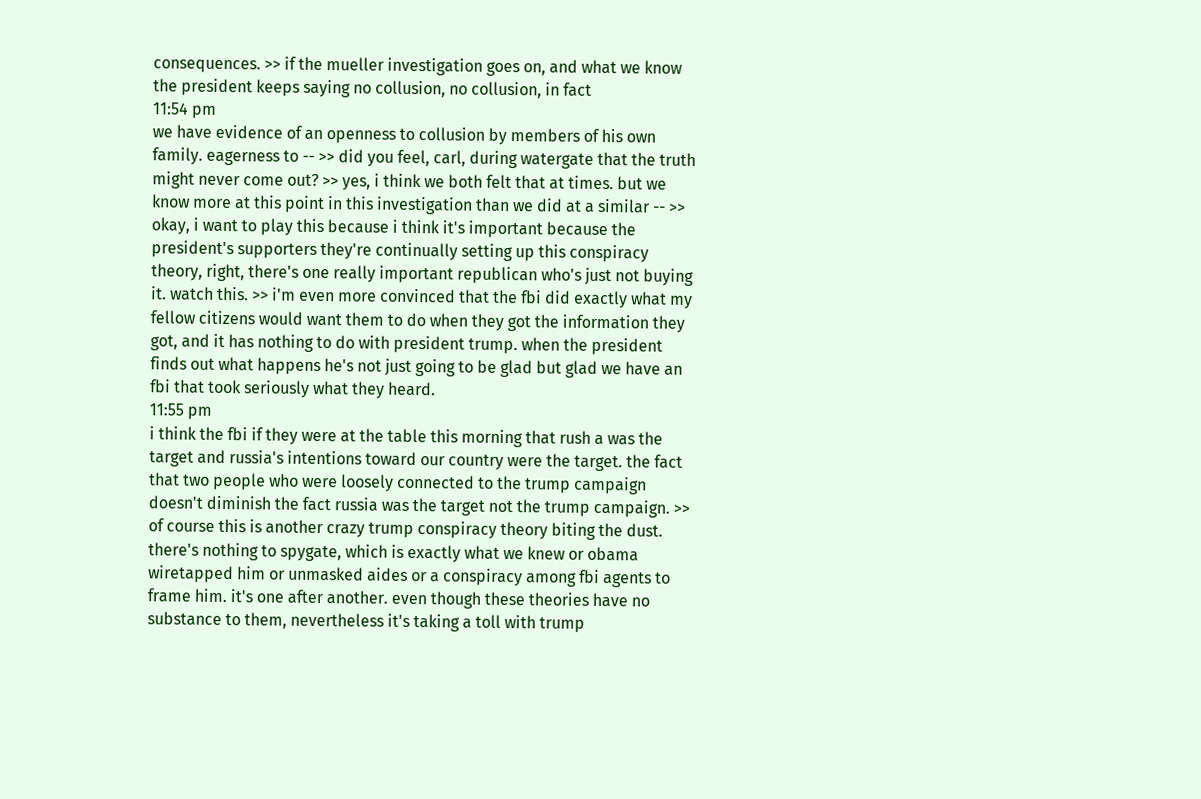consequences. >> if the mueller investigation goes on, and what we know the president keeps saying no collusion, no collusion, in fact
11:54 pm
we have evidence of an openness to collusion by members of his own family. eagerness to -- >> did you feel, carl, during watergate that the truth might never come out? >> yes, i think we both felt that at times. but we know more at this point in this investigation than we did at a similar -- >> okay, i want to play this because i think it's important because the president's supporters they're continually setting up this conspiracy theory, right, there's one really important republican who's just not buying it. watch this. >> i'm even more convinced that the fbi did exactly what my fellow citizens would want them to do when they got the information they got, and it has nothing to do with president trump. when the president finds out what happens he's not just going to be glad but glad we have an fbi that took seriously what they heard.
11:55 pm
i think the fbi if they were at the table this morning that rush a was the target and russia's intentions toward our country were the target. the fact that two people who were loosely connected to the trump campaign doesn't diminish the fact russia was the target not the trump campaign. >> of course this is another crazy trump conspiracy theory biting the dust. there's nothing to spygate, which is exactly what we knew or obama wiretapped him or unmasked aides or a conspiracy among fbi agents to frame him. it's one after another. even though these theories have no substance to them, nevertheless it's taking a toll with trump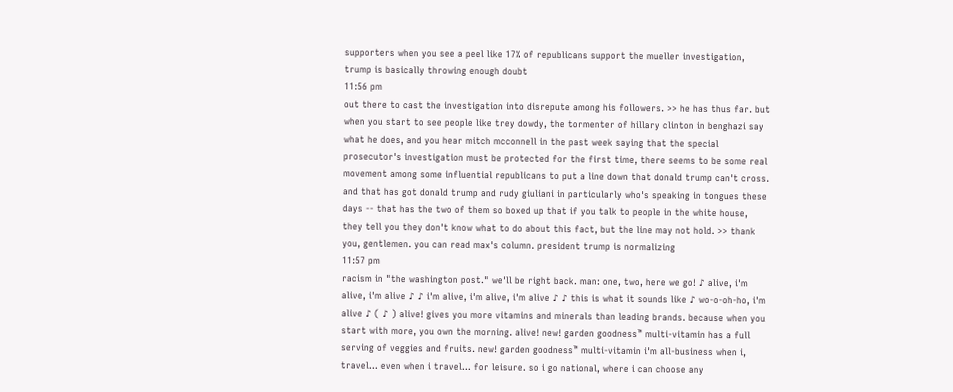supporters when you see a peel like 17% of republicans support the mueller investigation, trump is basically throwing enough doubt
11:56 pm
out there to cast the investigation into disrepute among his followers. >> he has thus far. but when you start to see people like trey dowdy, the tormenter of hillary clinton in benghazi say what he does, and you hear mitch mcconnell in the past week saying that the special prosecutor's investigation must be protected for the first time, there seems to be some real movement among some influential republicans to put a line down that donald trump can't cross. and that has got donald trump and rudy giuliani in particularly who's speaking in tongues these days -- that has the two of them so boxed up that if you talk to people in the white house, they tell you they don't know what to do about this fact, but the line may not hold. >> thank you, gentlemen. you can read max's column. president trump is normalizing
11:57 pm
racism in "the washington post." we'll be right back. man: one, two, here we go! ♪ alive, i'm alive, i'm alive ♪ ♪ i'm alive, i'm alive, i'm alive ♪ ♪ this is what it sounds like ♪ wo-o-oh-ho, i'm alive ♪ ( ♪ ) alive! gives you more vitamins and minerals than leading brands. because when you start with more, you own the morning. alive! new! garden goodness™ multi-vitamin has a full serving of veggies and fruits. new! garden goodness™ multi-vitamin i'm all-business when i, travel... even when i travel... for leisure. so i go national, where i can choose any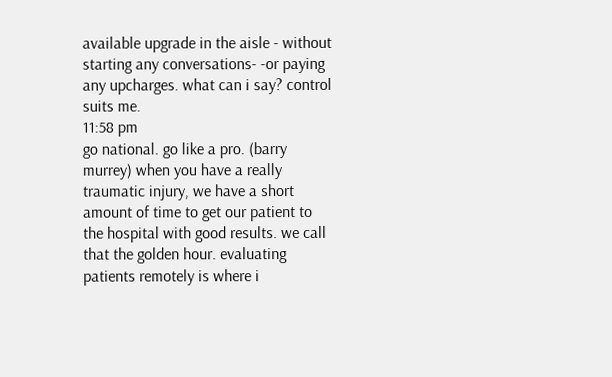available upgrade in the aisle - without starting any conversations- -or paying any upcharges. what can i say? control suits me.
11:58 pm
go national. go like a pro. (barry murrey) when you have a really traumatic injury, we have a short amount of time to get our patient to the hospital with good results. we call that the golden hour. evaluating patients remotely is where i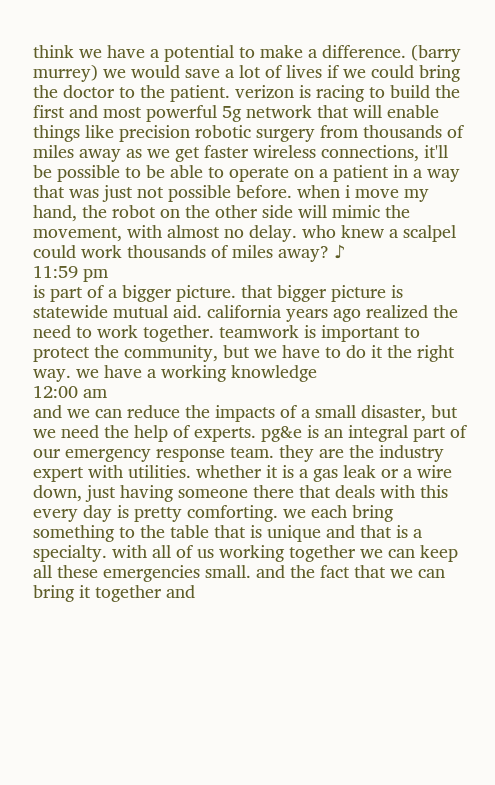think we have a potential to make a difference. (barry murrey) we would save a lot of lives if we could bring the doctor to the patient. verizon is racing to build the first and most powerful 5g network that will enable things like precision robotic surgery from thousands of miles away as we get faster wireless connections, it'll be possible to be able to operate on a patient in a way that was just not possible before. when i move my hand, the robot on the other side will mimic the movement, with almost no delay. who knew a scalpel could work thousands of miles away? ♪
11:59 pm
is part of a bigger picture. that bigger picture is statewide mutual aid. california years ago realized the need to work together. teamwork is important to protect the community, but we have to do it the right way. we have a working knowledge
12:00 am
and we can reduce the impacts of a small disaster, but we need the help of experts. pg&e is an integral part of our emergency response team. they are the industry expert with utilities. whether it is a gas leak or a wire down, just having someone there that deals with this every day is pretty comforting. we each bring something to the table that is unique and that is a specialty. with all of us working together we can keep all these emergencies small. and the fact that we can bring it together and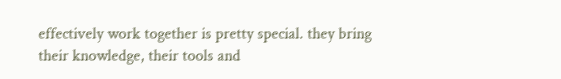effectively work together is pretty special. they bring their knowledge, their tools and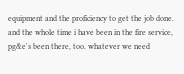equipment and the proficiency to get the job done. and the whole time i have been in the fire service, pg&e's been there, too. whatever we need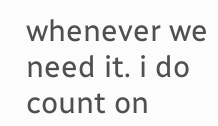whenever we need it. i do count on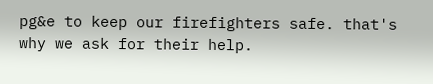pg&e to keep our firefighters safe. that's why we ask for their help.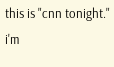this is "cnn tonight." i'm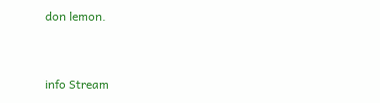don lemon.


info Stream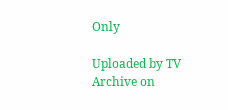Only

Uploaded by TV Archive on